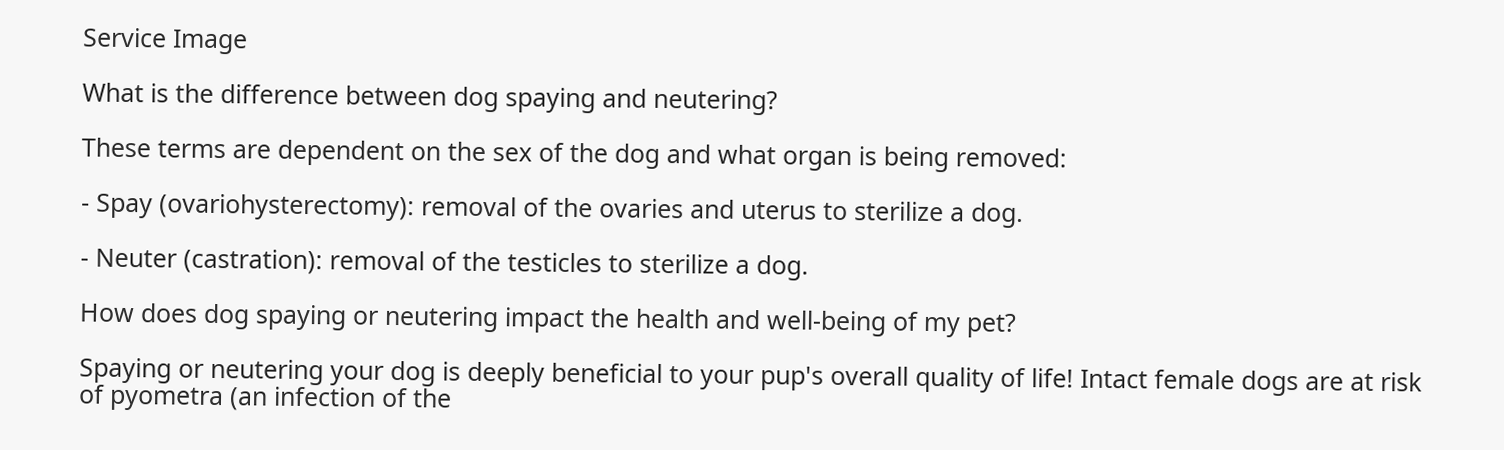Service Image

What is the difference between dog spaying and neutering?

These terms are dependent on the sex of the dog and what organ is being removed:

- Spay (ovariohysterectomy): removal of the ovaries and uterus to sterilize a dog.

- Neuter (castration): removal of the testicles to sterilize a dog.

How does dog spaying or neutering impact the health and well-being of my pet?

Spaying or neutering your dog is deeply beneficial to your pup's overall quality of life! Intact female dogs are at risk of pyometra (an infection of the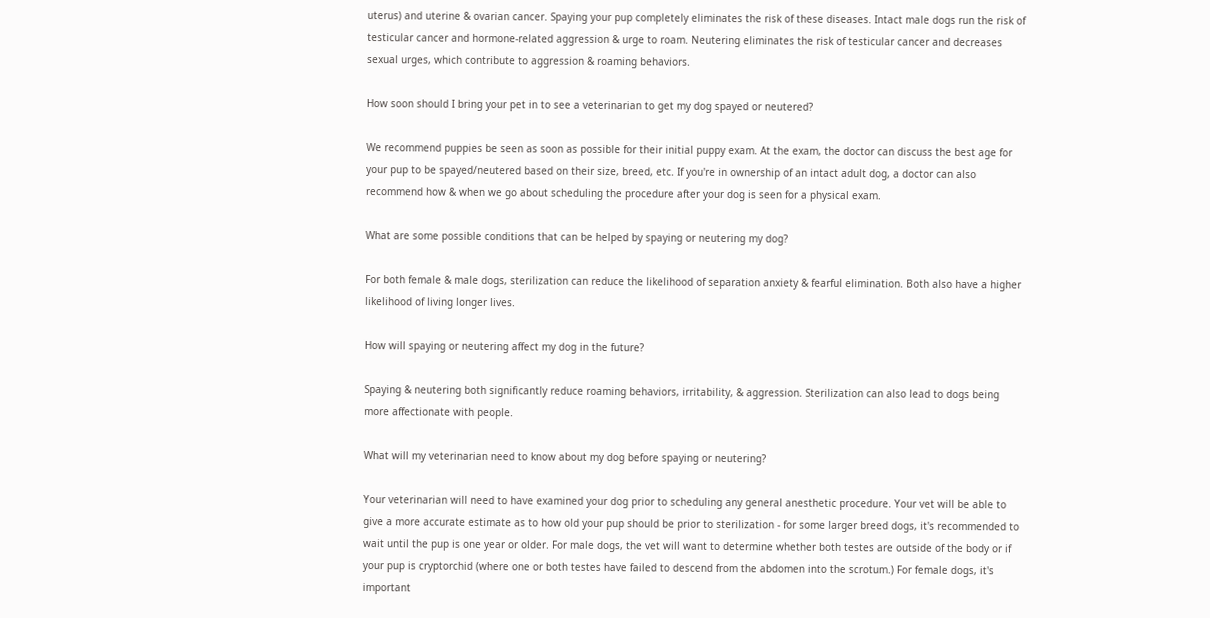uterus) and uterine & ovarian cancer. Spaying your pup completely eliminates the risk of these diseases. Intact male dogs run the risk of testicular cancer and hormone-related aggression & urge to roam. Neutering eliminates the risk of testicular cancer and decreases sexual urges, which contribute to aggression & roaming behaviors.

How soon should I bring your pet in to see a veterinarian to get my dog spayed or neutered?

We recommend puppies be seen as soon as possible for their initial puppy exam. At the exam, the doctor can discuss the best age for your pup to be spayed/neutered based on their size, breed, etc. If you're in ownership of an intact adult dog, a doctor can also recommend how & when we go about scheduling the procedure after your dog is seen for a physical exam.

What are some possible conditions that can be helped by spaying or neutering my dog?

For both female & male dogs, sterilization can reduce the likelihood of separation anxiety & fearful elimination. Both also have a higher likelihood of living longer lives.

How will spaying or neutering affect my dog in the future?

Spaying & neutering both significantly reduce roaming behaviors, irritability, & aggression. Sterilization can also lead to dogs being more affectionate with people.

What will my veterinarian need to know about my dog before spaying or neutering?

Your veterinarian will need to have examined your dog prior to scheduling any general anesthetic procedure. Your vet will be able to give a more accurate estimate as to how old your pup should be prior to sterilization - for some larger breed dogs, it's recommended to wait until the pup is one year or older. For male dogs, the vet will want to determine whether both testes are outside of the body or if your pup is cryptorchid (where one or both testes have failed to descend from the abdomen into the scrotum.) For female dogs, it's important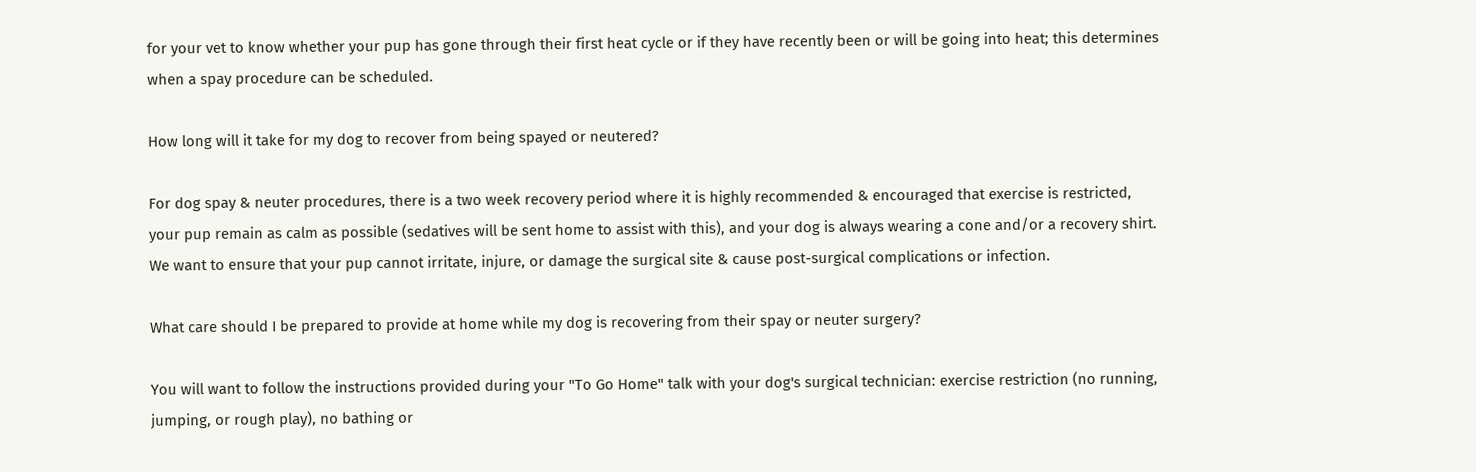for your vet to know whether your pup has gone through their first heat cycle or if they have recently been or will be going into heat; this determines when a spay procedure can be scheduled.

How long will it take for my dog to recover from being spayed or neutered?

For dog spay & neuter procedures, there is a two week recovery period where it is highly recommended & encouraged that exercise is restricted, your pup remain as calm as possible (sedatives will be sent home to assist with this), and your dog is always wearing a cone and/or a recovery shirt. We want to ensure that your pup cannot irritate, injure, or damage the surgical site & cause post-surgical complications or infection.

What care should I be prepared to provide at home while my dog is recovering from their spay or neuter surgery?

You will want to follow the instructions provided during your "To Go Home" talk with your dog's surgical technician: exercise restriction (no running, jumping, or rough play), no bathing or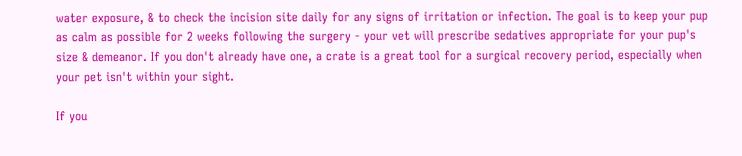water exposure, & to check the incision site daily for any signs of irritation or infection. The goal is to keep your pup as calm as possible for 2 weeks following the surgery - your vet will prescribe sedatives appropriate for your pup's size & demeanor. If you don't already have one, a crate is a great tool for a surgical recovery period, especially when your pet isn't within your sight.

If you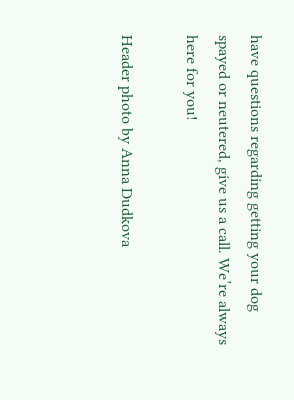have questions regarding getting your dog spayed or neutered, give us a call. We’re always here for you!

Header photo by Anna Dudkova